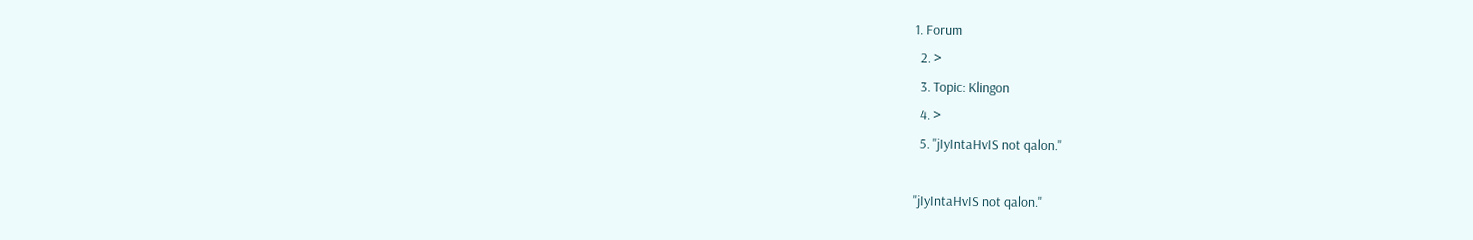1. Forum
  2. >
  3. Topic: Klingon
  4. >
  5. "jIyIntaHvIS not qalon."

"jIyIntaHvIS not qalon."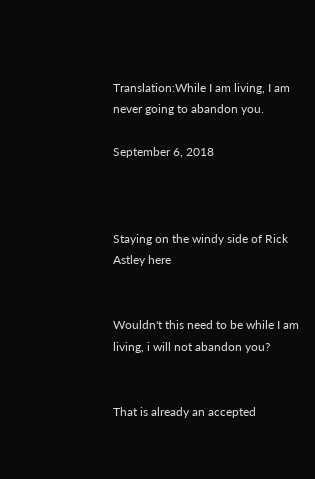Translation:While I am living, I am never going to abandon you.

September 6, 2018



Staying on the windy side of Rick Astley here


Wouldn't this need to be while I am living, i will not abandon you?


That is already an accepted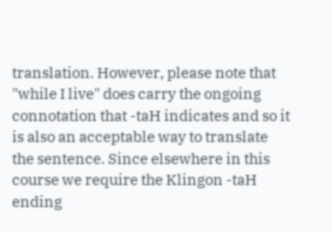translation. However, please note that "while I live" does carry the ongoing connotation that -taH indicates and so it is also an acceptable way to translate the sentence. Since elsewhere in this course we require the Klingon -taH ending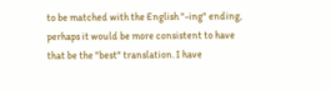to be matched with the English "-ing" ending, perhaps it would be more consistent to have that be the "best" translation. I have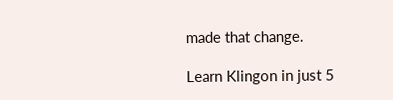made that change.

Learn Klingon in just 5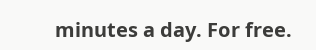minutes a day. For free.